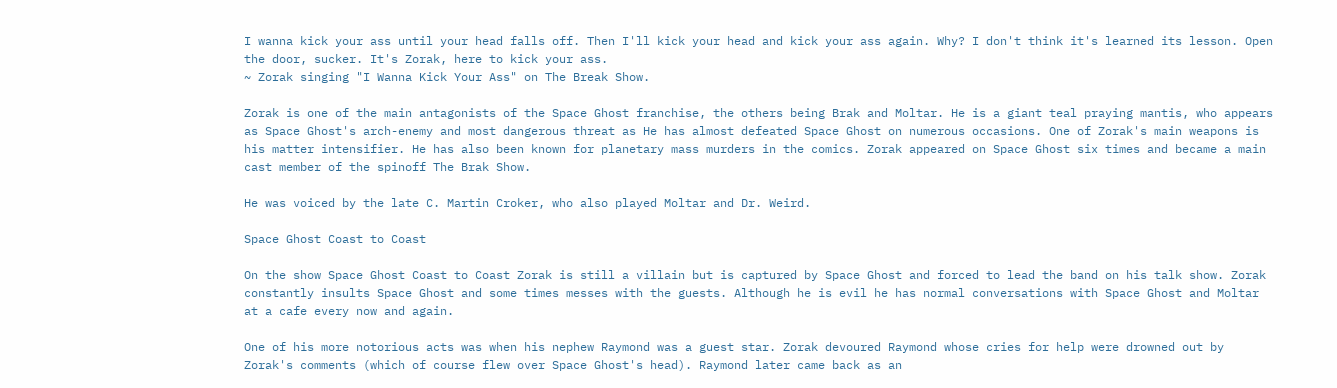I wanna kick your ass until your head falls off. Then I'll kick your head and kick your ass again. Why? I don't think it's learned its lesson. Open the door, sucker. It's Zorak, here to kick your ass.
~ Zorak singing "I Wanna Kick Your Ass" on The Break Show.

Zorak is one of the main antagonists of the Space Ghost franchise, the others being Brak and Moltar. He is a giant teal praying mantis, who appears as Space Ghost's arch-enemy and most dangerous threat as He has almost defeated Space Ghost on numerous occasions. One of Zorak's main weapons is his matter intensifier. He has also been known for planetary mass murders in the comics. Zorak appeared on Space Ghost six times and became a main cast member of the spinoff The Brak Show.

He was voiced by the late C. Martin Croker, who also played Moltar and Dr. Weird.

Space Ghost Coast to Coast

On the show Space Ghost Coast to Coast Zorak is still a villain but is captured by Space Ghost and forced to lead the band on his talk show. Zorak constantly insults Space Ghost and some times messes with the guests. Although he is evil he has normal conversations with Space Ghost and Moltar at a cafe every now and again.

One of his more notorious acts was when his nephew Raymond was a guest star. Zorak devoured Raymond whose cries for help were drowned out by Zorak's comments (which of course flew over Space Ghost's head). Raymond later came back as an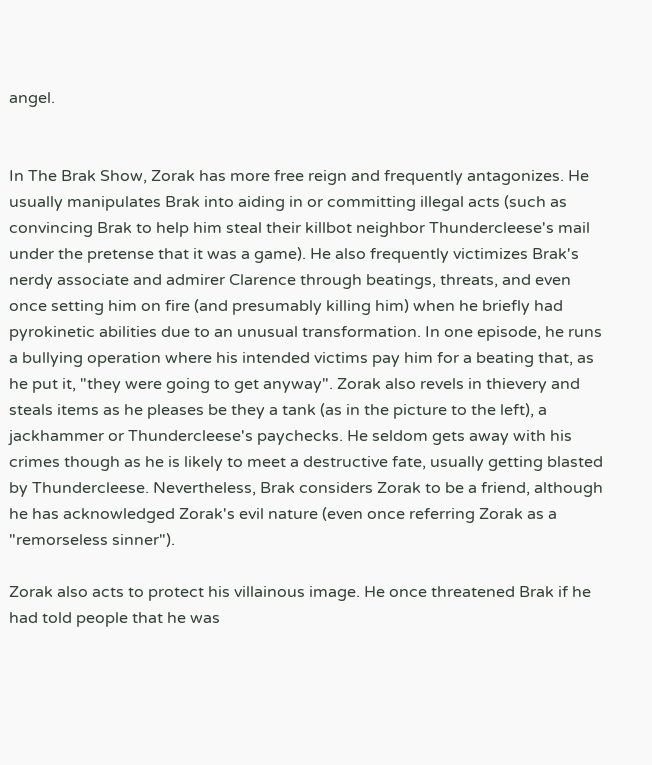angel.


In The Brak Show, Zorak has more free reign and frequently antagonizes. He usually manipulates Brak into aiding in or committing illegal acts (such as convincing Brak to help him steal their killbot neighbor Thundercleese's mail under the pretense that it was a game). He also frequently victimizes Brak's nerdy associate and admirer Clarence through beatings, threats, and even once setting him on fire (and presumably killing him) when he briefly had pyrokinetic abilities due to an unusual transformation. In one episode, he runs a bullying operation where his intended victims pay him for a beating that, as he put it, "they were going to get anyway". Zorak also revels in thievery and steals items as he pleases be they a tank (as in the picture to the left), a jackhammer or Thundercleese's paychecks. He seldom gets away with his crimes though as he is likely to meet a destructive fate, usually getting blasted by Thundercleese. Nevertheless, Brak considers Zorak to be a friend, although he has acknowledged Zorak's evil nature (even once referring Zorak as a "remorseless sinner").

Zorak also acts to protect his villainous image. He once threatened Brak if he had told people that he was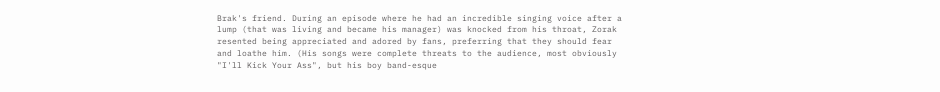Brak's friend. During an episode where he had an incredible singing voice after a lump (that was living and became his manager) was knocked from his throat, Zorak resented being appreciated and adored by fans, preferring that they should fear and loathe him. (His songs were complete threats to the audience, most obviously "I'll Kick Your Ass", but his boy band-esque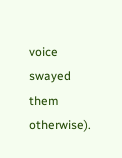voice swayed them otherwise).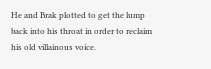He and Brak plotted to get the lump back into his throat in order to reclaim his old villainous voice.